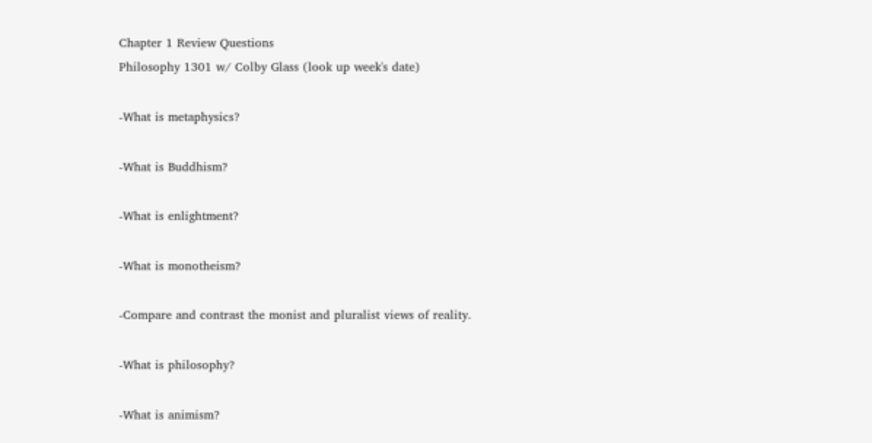Chapter 1 Review Questions
Philosophy 1301 w/ Colby Glass (look up week's date)

-What is metaphysics?

-What is Buddhism?

-What is enlightment?

-What is monotheism?

-Compare and contrast the monist and pluralist views of reality.

-What is philosophy?

-What is animism?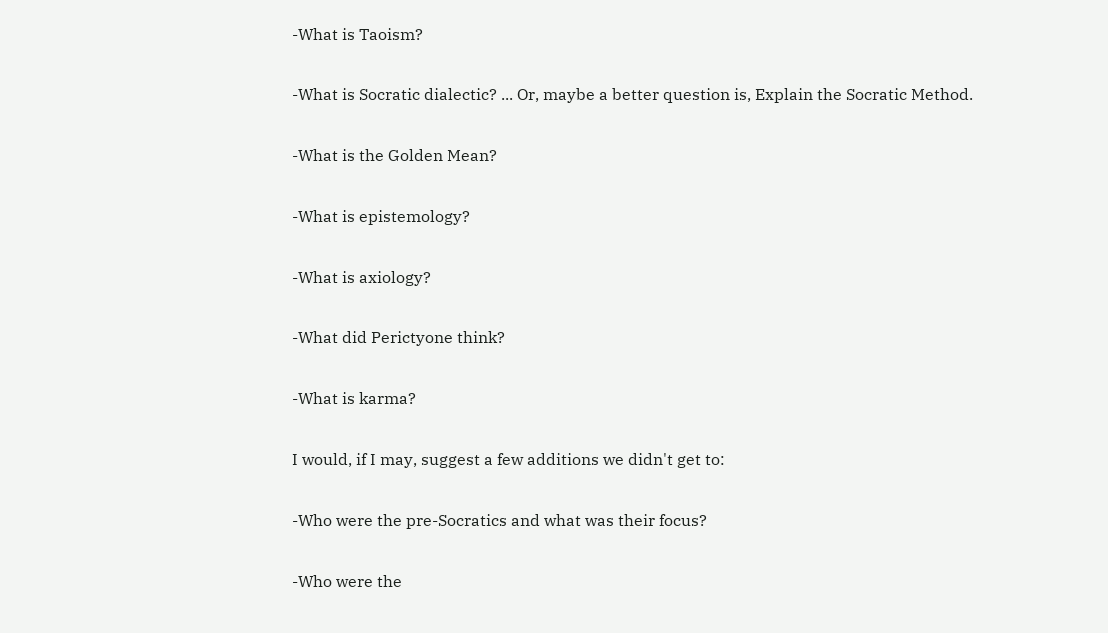-What is Taoism?

-What is Socratic dialectic? ... Or, maybe a better question is, Explain the Socratic Method.

-What is the Golden Mean?

-What is epistemology?

-What is axiology?

-What did Perictyone think?

-What is karma?

I would, if I may, suggest a few additions we didn't get to:

-Who were the pre-Socratics and what was their focus?

-Who were the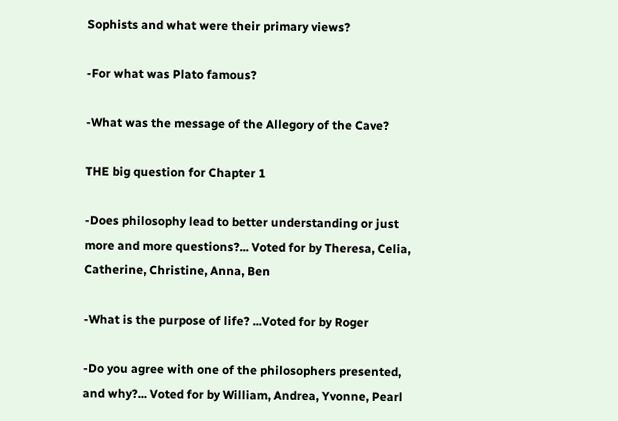Sophists and what were their primary views?

-For what was Plato famous?

-What was the message of the Allegory of the Cave?

THE big question for Chapter 1

-Does philosophy lead to better understanding or just more and more questions?... Voted for by Theresa, Celia, Catherine, Christine, Anna, Ben

-What is the purpose of life? ...Voted for by Roger

-Do you agree with one of the philosophers presented, and why?... Voted for by William, Andrea, Yvonne, Pearl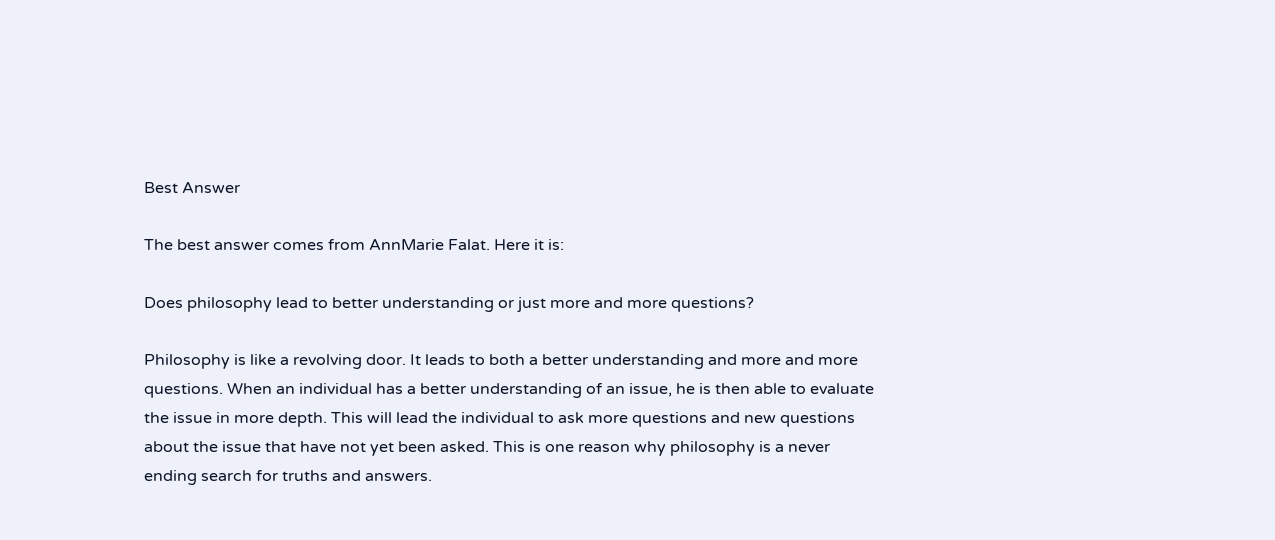Best Answer

The best answer comes from AnnMarie Falat. Here it is:

Does philosophy lead to better understanding or just more and more questions?

Philosophy is like a revolving door. It leads to both a better understanding and more and more questions. When an individual has a better understanding of an issue, he is then able to evaluate the issue in more depth. This will lead the individual to ask more questions and new questions about the issue that have not yet been asked. This is one reason why philosophy is a never ending search for truths and answers.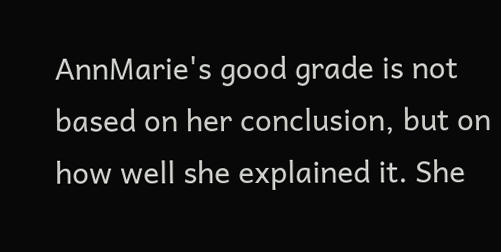AnnMarie's good grade is not based on her conclusion, but on how well she explained it. She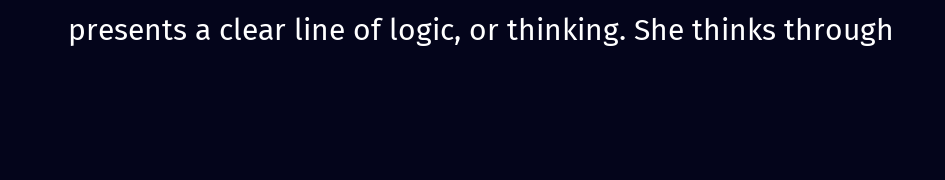presents a clear line of logic, or thinking. She thinks through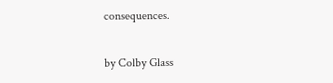consequences.

by Colby Glass